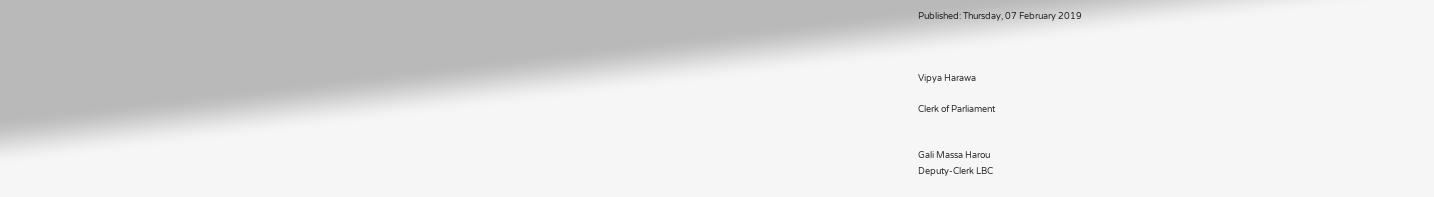Published: Thursday, 07 February 2019



Vipya Harawa

Clerk of Parliament


Gali Massa Harou
Deputy-Clerk LBC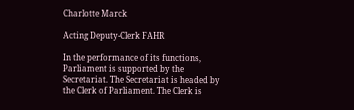Charlotte Marck

Acting Deputy-Clerk FAHR

In the performance of its functions, Parliament is supported by the Secretariat. The Secretariat is headed by the Clerk of Parliament. The Clerk is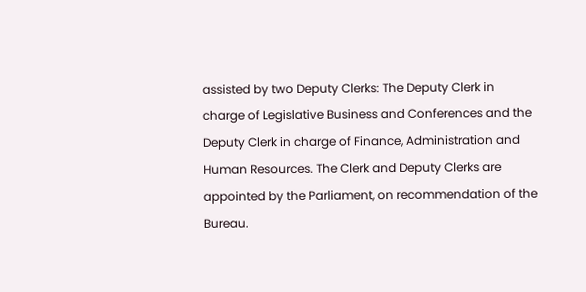assisted by two Deputy Clerks: The Deputy Clerk in charge of Legislative Business and Conferences and the Deputy Clerk in charge of Finance, Administration and Human Resources. The Clerk and Deputy Clerks are appointed by the Parliament, on recommendation of the Bureau.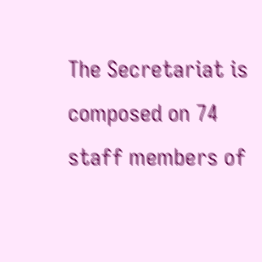The Secretariat is composed on 74 staff members of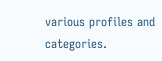various profiles and categories.